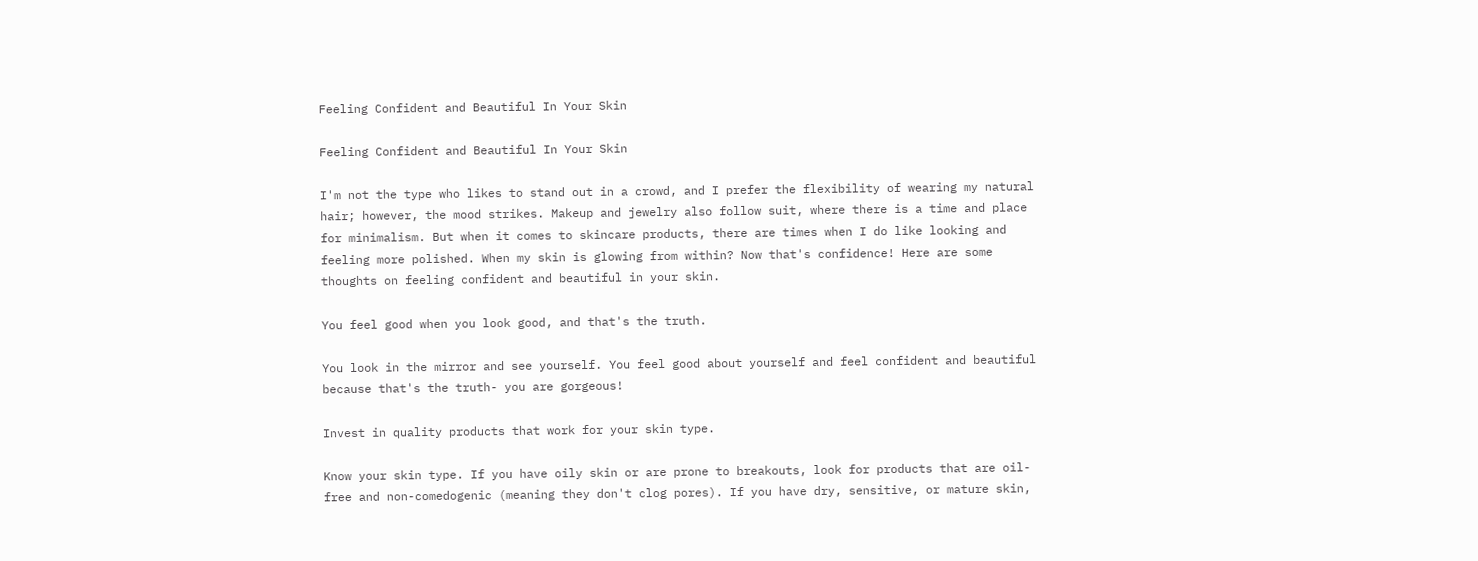Feeling Confident and Beautiful In Your Skin

Feeling Confident and Beautiful In Your Skin

I'm not the type who likes to stand out in a crowd, and I prefer the flexibility of wearing my natural hair; however, the mood strikes. Makeup and jewelry also follow suit, where there is a time and place for minimalism. But when it comes to skincare products, there are times when I do like looking and feeling more polished. When my skin is glowing from within? Now that's confidence! Here are some thoughts on feeling confident and beautiful in your skin.

You feel good when you look good, and that's the truth.

You look in the mirror and see yourself. You feel good about yourself and feel confident and beautiful because that's the truth- you are gorgeous!

Invest in quality products that work for your skin type.

Know your skin type. If you have oily skin or are prone to breakouts, look for products that are oil-free and non-comedogenic (meaning they don't clog pores). If you have dry, sensitive, or mature skin,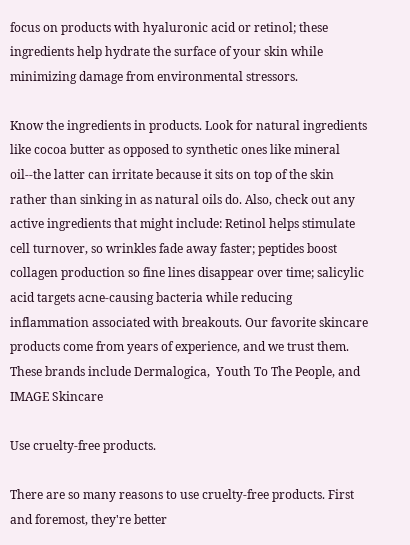focus on products with hyaluronic acid or retinol; these ingredients help hydrate the surface of your skin while minimizing damage from environmental stressors.

Know the ingredients in products. Look for natural ingredients like cocoa butter as opposed to synthetic ones like mineral oil--the latter can irritate because it sits on top of the skin rather than sinking in as natural oils do. Also, check out any active ingredients that might include: Retinol helps stimulate cell turnover, so wrinkles fade away faster; peptides boost collagen production so fine lines disappear over time; salicylic acid targets acne-causing bacteria while reducing inflammation associated with breakouts. Our favorite skincare products come from years of experience, and we trust them. These brands include Dermalogica,  Youth To The People, and IMAGE Skincare

Use cruelty-free products.

There are so many reasons to use cruelty-free products. First and foremost, they're better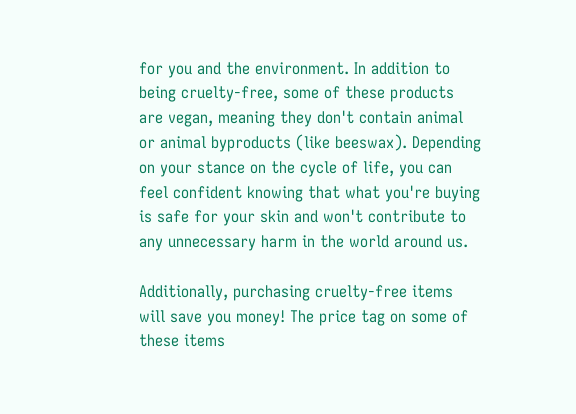for you and the environment. In addition to being cruelty-free, some of these products are vegan, meaning they don't contain animal or animal byproducts (like beeswax). Depending on your stance on the cycle of life, you can feel confident knowing that what you're buying is safe for your skin and won't contribute to any unnecessary harm in the world around us.

Additionally, purchasing cruelty-free items will save you money! The price tag on some of these items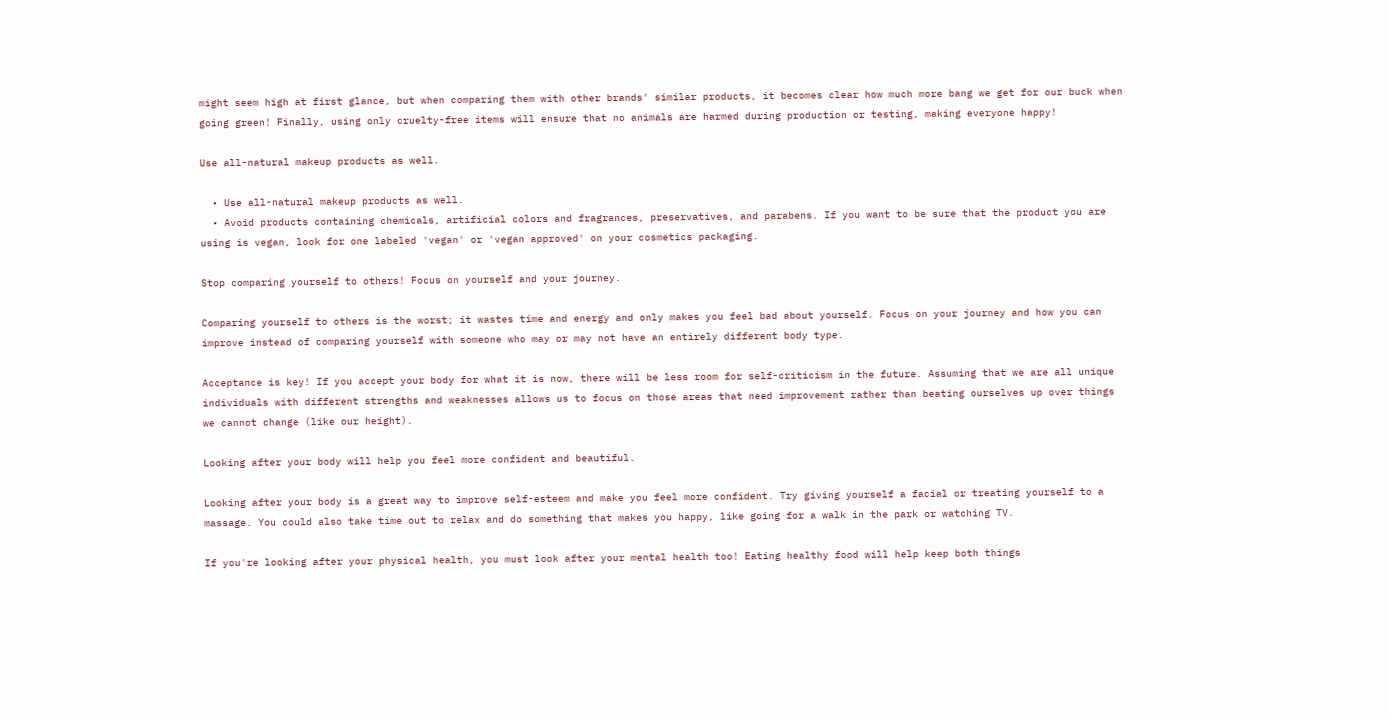might seem high at first glance, but when comparing them with other brands' similar products, it becomes clear how much more bang we get for our buck when going green! Finally, using only cruelty-free items will ensure that no animals are harmed during production or testing, making everyone happy!

Use all-natural makeup products as well.

  • Use all-natural makeup products as well.
  • Avoid products containing chemicals, artificial colors and fragrances, preservatives, and parabens. If you want to be sure that the product you are using is vegan, look for one labeled 'vegan' or 'vegan approved' on your cosmetics packaging.

Stop comparing yourself to others! Focus on yourself and your journey.

Comparing yourself to others is the worst; it wastes time and energy and only makes you feel bad about yourself. Focus on your journey and how you can improve instead of comparing yourself with someone who may or may not have an entirely different body type.

Acceptance is key! If you accept your body for what it is now, there will be less room for self-criticism in the future. Assuming that we are all unique individuals with different strengths and weaknesses allows us to focus on those areas that need improvement rather than beating ourselves up over things we cannot change (like our height).

Looking after your body will help you feel more confident and beautiful.

Looking after your body is a great way to improve self-esteem and make you feel more confident. Try giving yourself a facial or treating yourself to a massage. You could also take time out to relax and do something that makes you happy, like going for a walk in the park or watching TV.

If you're looking after your physical health, you must look after your mental health too! Eating healthy food will help keep both things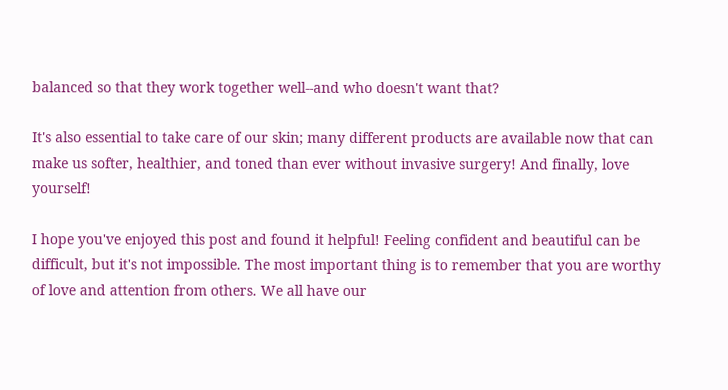balanced so that they work together well--and who doesn't want that?

It's also essential to take care of our skin; many different products are available now that can make us softer, healthier, and toned than ever without invasive surgery! And finally, love yourself!

I hope you've enjoyed this post and found it helpful! Feeling confident and beautiful can be difficult, but it's not impossible. The most important thing is to remember that you are worthy of love and attention from others. We all have our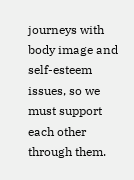journeys with body image and self-esteem issues, so we must support each other through them.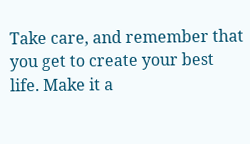Take care, and remember that you get to create your best life. Make it a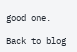good one.

Back to blog